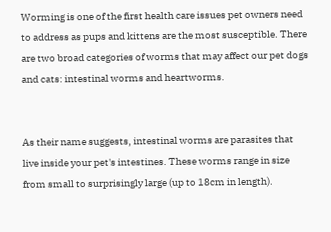Worming is one of the first health care issues pet owners need to address as pups and kittens are the most susceptible. There are two broad categories of worms that may affect our pet dogs and cats: intestinal worms and heartworms.


As their name suggests, intestinal worms are parasites that live inside your pet's intestines. These worms range in size from small to surprisingly large (up to 18cm in length).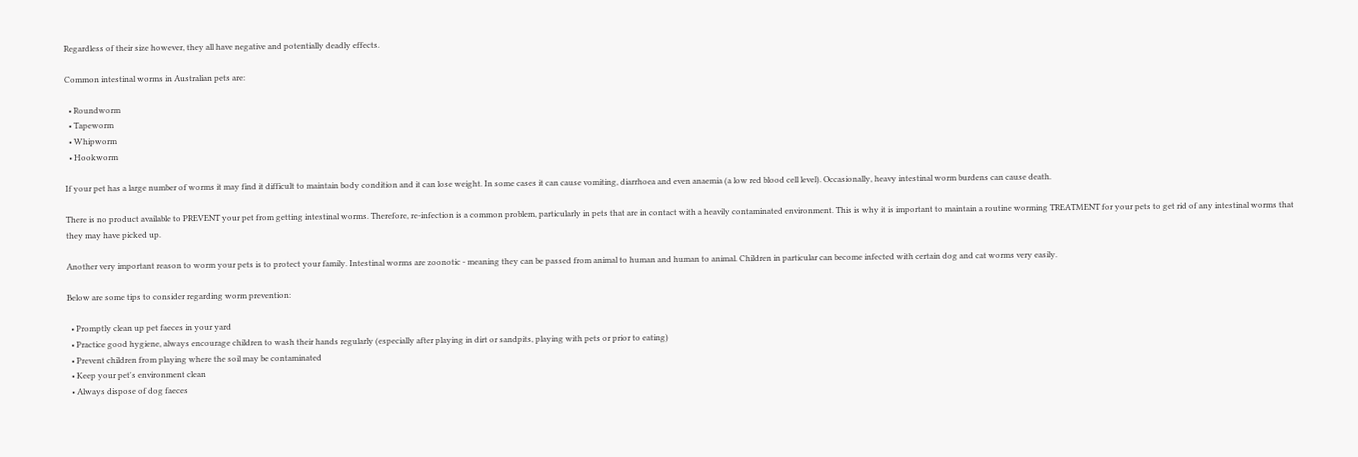Regardless of their size however, they all have negative and potentially deadly effects.

Common intestinal worms in Australian pets are:

  • Roundworm
  • Tapeworm
  • Whipworm
  • Hookworm

If your pet has a large number of worms it may find it difficult to maintain body condition and it can lose weight. In some cases it can cause vomiting, diarrhoea and even anaemia (a low red blood cell level). Occasionally, heavy intestinal worm burdens can cause death.

There is no product available to PREVENT your pet from getting intestinal worms. Therefore, re-infection is a common problem, particularly in pets that are in contact with a heavily contaminated environment. This is why it is important to maintain a routine worming TREATMENT for your pets to get rid of any intestinal worms that they may have picked up.

Another very important reason to worm your pets is to protect your family. Intestinal worms are zoonotic - meaning they can be passed from animal to human and human to animal. Children in particular can become infected with certain dog and cat worms very easily.

Below are some tips to consider regarding worm prevention:

  • Promptly clean up pet faeces in your yard
  • Practice good hygiene, always encourage children to wash their hands regularly (especially after playing in dirt or sandpits, playing with pets or prior to eating)
  • Prevent children from playing where the soil may be contaminated
  • Keep your pet's environment clean
  • Always dispose of dog faeces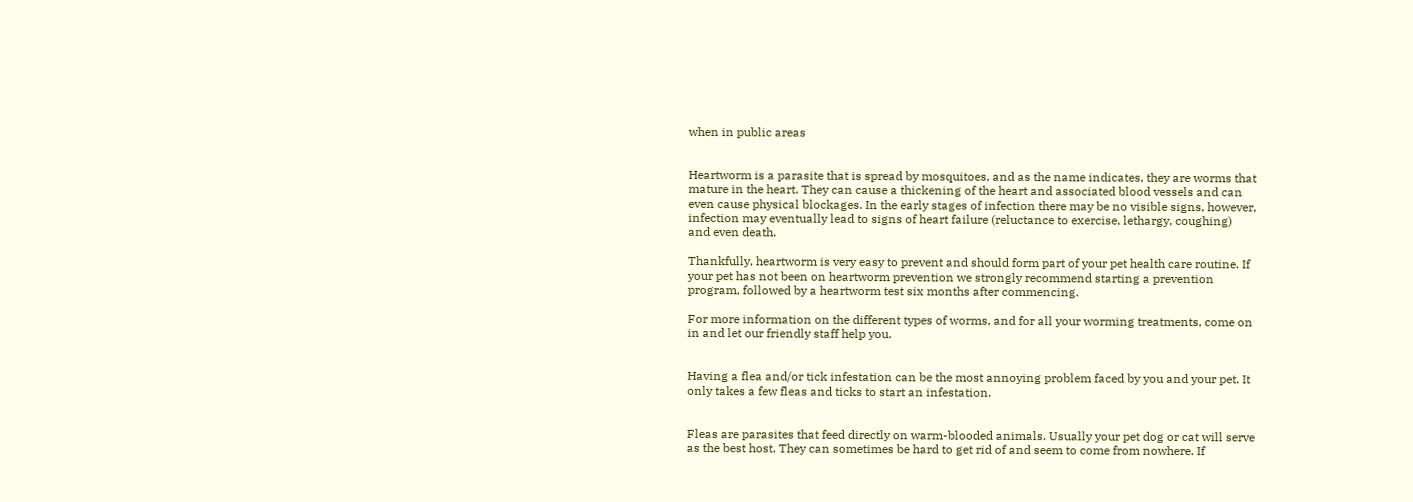when in public areas


Heartworm is a parasite that is spread by mosquitoes, and as the name indicates, they are worms that mature in the heart. They can cause a thickening of the heart and associated blood vessels and can even cause physical blockages. In the early stages of infection there may be no visible signs, however, infection may eventually lead to signs of heart failure (reluctance to exercise, lethargy, coughing) and even death.

Thankfully, heartworm is very easy to prevent and should form part of your pet health care routine. If your pet has not been on heartworm prevention we strongly recommend starting a prevention program, followed by a heartworm test six months after commencing.

For more information on the different types of worms, and for all your worming treatments, come on in and let our friendly staff help you.


Having a flea and/or tick infestation can be the most annoying problem faced by you and your pet. It only takes a few fleas and ticks to start an infestation.


Fleas are parasites that feed directly on warm-blooded animals. Usually your pet dog or cat will serve as the best host. They can sometimes be hard to get rid of and seem to come from nowhere. If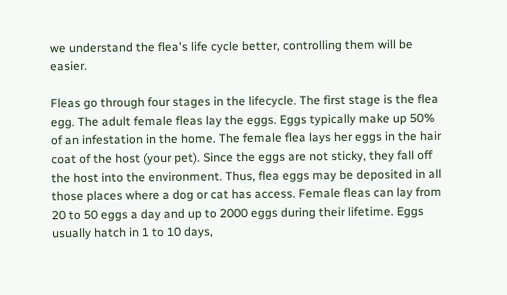we understand the flea's life cycle better, controlling them will be easier.

Fleas go through four stages in the lifecycle. The first stage is the flea egg. The adult female fleas lay the eggs. Eggs typically make up 50% of an infestation in the home. The female flea lays her eggs in the hair coat of the host (your pet). Since the eggs are not sticky, they fall off the host into the environment. Thus, flea eggs may be deposited in all those places where a dog or cat has access. Female fleas can lay from 20 to 50 eggs a day and up to 2000 eggs during their lifetime. Eggs usually hatch in 1 to 10 days,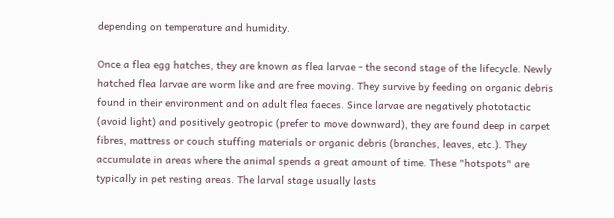depending on temperature and humidity.

Once a flea egg hatches, they are known as flea larvae - the second stage of the lifecycle. Newly hatched flea larvae are worm like and are free moving. They survive by feeding on organic debris found in their environment and on adult flea faeces. Since larvae are negatively phototactic (avoid light) and positively geotropic (prefer to move downward), they are found deep in carpet fibres, mattress or couch stuffing materials or organic debris (branches, leaves, etc.). They accumulate in areas where the animal spends a great amount of time. These "hotspots" are typically in pet resting areas. The larval stage usually lasts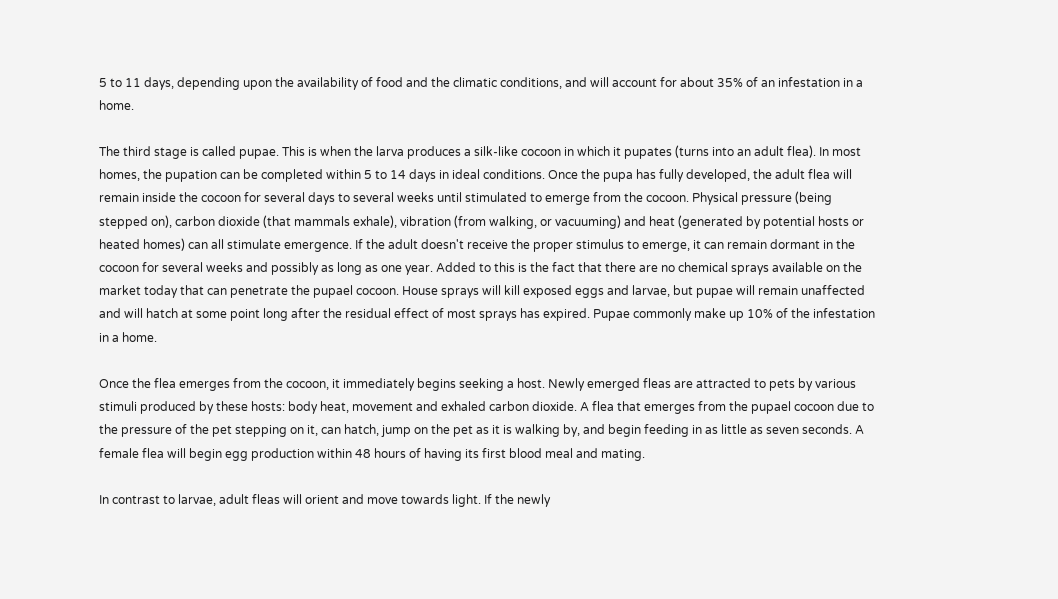5 to 11 days, depending upon the availability of food and the climatic conditions, and will account for about 35% of an infestation in a home.

The third stage is called pupae. This is when the larva produces a silk-like cocoon in which it pupates (turns into an adult flea). In most homes, the pupation can be completed within 5 to 14 days in ideal conditions. Once the pupa has fully developed, the adult flea will remain inside the cocoon for several days to several weeks until stimulated to emerge from the cocoon. Physical pressure (being stepped on), carbon dioxide (that mammals exhale), vibration (from walking, or vacuuming) and heat (generated by potential hosts or heated homes) can all stimulate emergence. If the adult doesn't receive the proper stimulus to emerge, it can remain dormant in the cocoon for several weeks and possibly as long as one year. Added to this is the fact that there are no chemical sprays available on the market today that can penetrate the pupael cocoon. House sprays will kill exposed eggs and larvae, but pupae will remain unaffected and will hatch at some point long after the residual effect of most sprays has expired. Pupae commonly make up 10% of the infestation in a home.

Once the flea emerges from the cocoon, it immediately begins seeking a host. Newly emerged fleas are attracted to pets by various stimuli produced by these hosts: body heat, movement and exhaled carbon dioxide. A flea that emerges from the pupael cocoon due to the pressure of the pet stepping on it, can hatch, jump on the pet as it is walking by, and begin feeding in as little as seven seconds. A female flea will begin egg production within 48 hours of having its first blood meal and mating.

In contrast to larvae, adult fleas will orient and move towards light. If the newly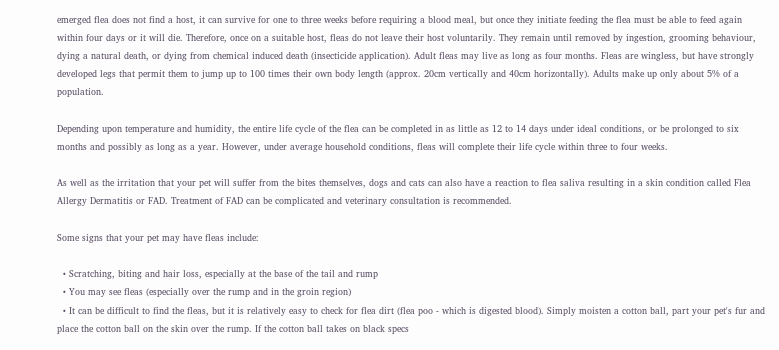emerged flea does not find a host, it can survive for one to three weeks before requiring a blood meal, but once they initiate feeding the flea must be able to feed again within four days or it will die. Therefore, once on a suitable host, fleas do not leave their host voluntarily. They remain until removed by ingestion, grooming behaviour, dying a natural death, or dying from chemical induced death (insecticide application). Adult fleas may live as long as four months. Fleas are wingless, but have strongly developed legs that permit them to jump up to 100 times their own body length (approx. 20cm vertically and 40cm horizontally). Adults make up only about 5% of a population.

Depending upon temperature and humidity, the entire life cycle of the flea can be completed in as little as 12 to 14 days under ideal conditions, or be prolonged to six months and possibly as long as a year. However, under average household conditions, fleas will complete their life cycle within three to four weeks.

As well as the irritation that your pet will suffer from the bites themselves, dogs and cats can also have a reaction to flea saliva resulting in a skin condition called Flea Allergy Dermatitis or FAD. Treatment of FAD can be complicated and veterinary consultation is recommended.

Some signs that your pet may have fleas include:

  • Scratching, biting and hair loss, especially at the base of the tail and rump
  • You may see fleas (especially over the rump and in the groin region)
  • It can be difficult to find the fleas, but it is relatively easy to check for flea dirt (flea poo - which is digested blood). Simply moisten a cotton ball, part your pet's fur and place the cotton ball on the skin over the rump. If the cotton ball takes on black specs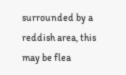surrounded by a reddish area, this may be flea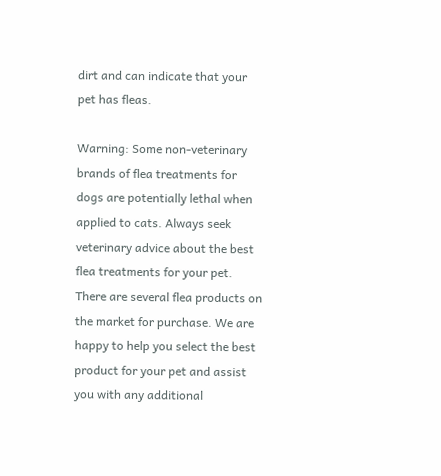dirt and can indicate that your pet has fleas.

Warning: Some non-veterinary brands of flea treatments for dogs are potentially lethal when applied to cats. Always seek veterinary advice about the best flea treatments for your pet. There are several flea products on the market for purchase. We are happy to help you select the best product for your pet and assist you with any additional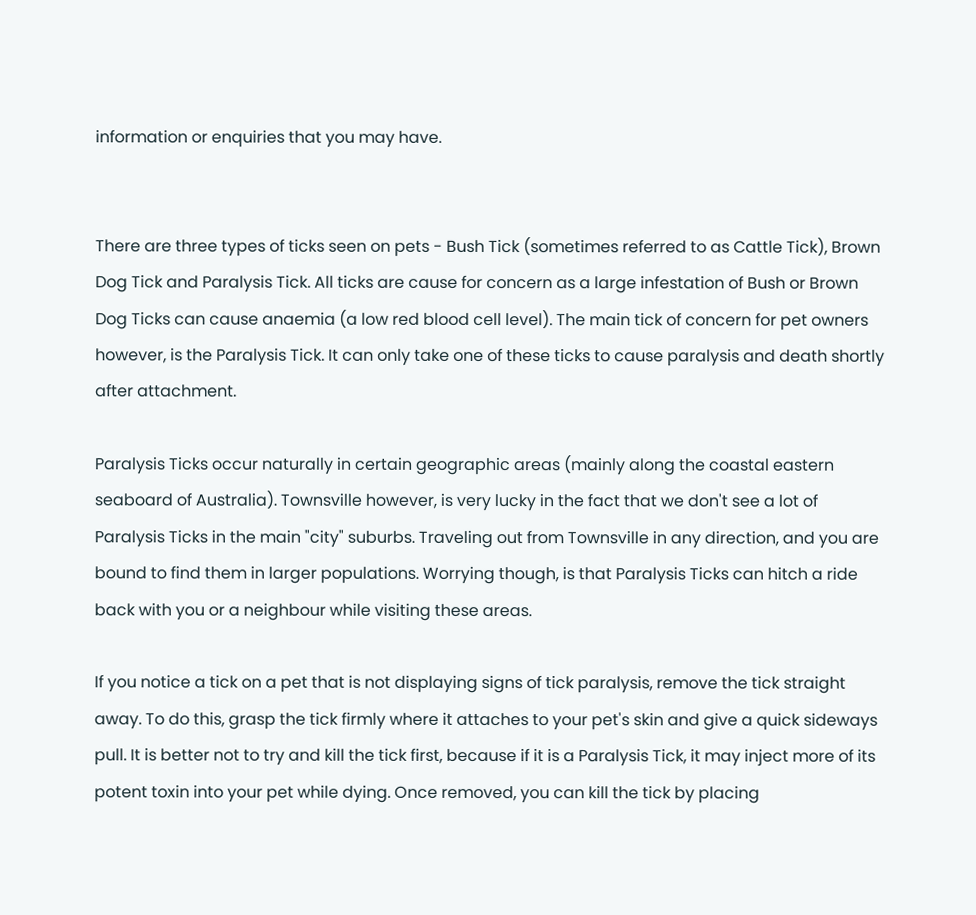information or enquiries that you may have.


There are three types of ticks seen on pets - Bush Tick (sometimes referred to as Cattle Tick), Brown Dog Tick and Paralysis Tick. All ticks are cause for concern as a large infestation of Bush or Brown Dog Ticks can cause anaemia (a low red blood cell level). The main tick of concern for pet owners however, is the Paralysis Tick. It can only take one of these ticks to cause paralysis and death shortly after attachment.

Paralysis Ticks occur naturally in certain geographic areas (mainly along the coastal eastern seaboard of Australia). Townsville however, is very lucky in the fact that we don't see a lot of Paralysis Ticks in the main "city" suburbs. Traveling out from Townsville in any direction, and you are bound to find them in larger populations. Worrying though, is that Paralysis Ticks can hitch a ride back with you or a neighbour while visiting these areas.

If you notice a tick on a pet that is not displaying signs of tick paralysis, remove the tick straight away. To do this, grasp the tick firmly where it attaches to your pet's skin and give a quick sideways pull. It is better not to try and kill the tick first, because if it is a Paralysis Tick, it may inject more of its potent toxin into your pet while dying. Once removed, you can kill the tick by placing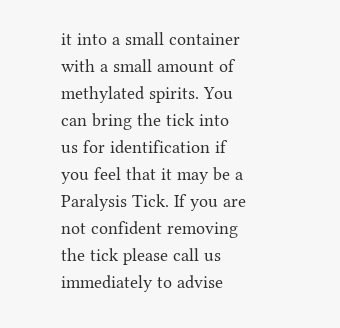it into a small container with a small amount of methylated spirits. You can bring the tick into us for identification if you feel that it may be a Paralysis Tick. If you are not confident removing the tick please call us immediately to advise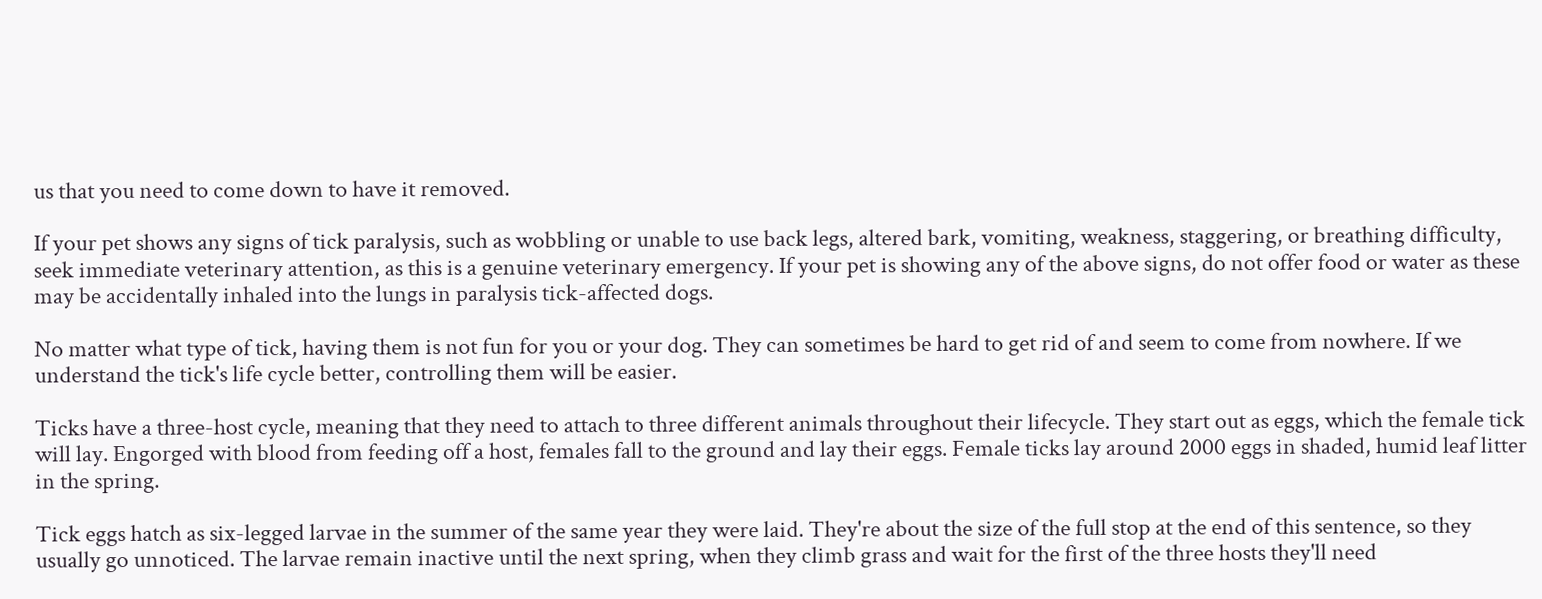us that you need to come down to have it removed.

If your pet shows any signs of tick paralysis, such as wobbling or unable to use back legs, altered bark, vomiting, weakness, staggering, or breathing difficulty, seek immediate veterinary attention, as this is a genuine veterinary emergency. If your pet is showing any of the above signs, do not offer food or water as these may be accidentally inhaled into the lungs in paralysis tick-affected dogs.

No matter what type of tick, having them is not fun for you or your dog. They can sometimes be hard to get rid of and seem to come from nowhere. If we understand the tick's life cycle better, controlling them will be easier.

Ticks have a three-host cycle, meaning that they need to attach to three different animals throughout their lifecycle. They start out as eggs, which the female tick will lay. Engorged with blood from feeding off a host, females fall to the ground and lay their eggs. Female ticks lay around 2000 eggs in shaded, humid leaf litter in the spring.

Tick eggs hatch as six-legged larvae in the summer of the same year they were laid. They're about the size of the full stop at the end of this sentence, so they usually go unnoticed. The larvae remain inactive until the next spring, when they climb grass and wait for the first of the three hosts they'll need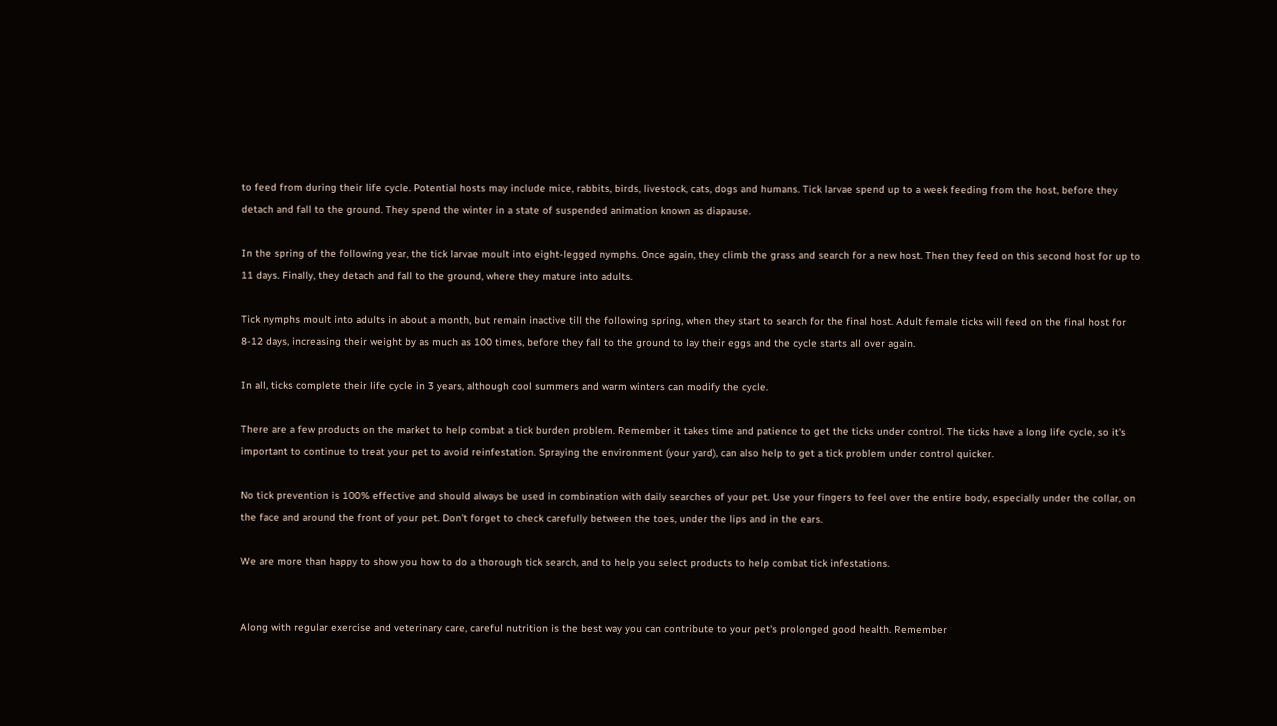to feed from during their life cycle. Potential hosts may include mice, rabbits, birds, livestock, cats, dogs and humans. Tick larvae spend up to a week feeding from the host, before they detach and fall to the ground. They spend the winter in a state of suspended animation known as diapause.

In the spring of the following year, the tick larvae moult into eight-legged nymphs. Once again, they climb the grass and search for a new host. Then they feed on this second host for up to 11 days. Finally, they detach and fall to the ground, where they mature into adults.

Tick nymphs moult into adults in about a month, but remain inactive till the following spring, when they start to search for the final host. Adult female ticks will feed on the final host for 8-12 days, increasing their weight by as much as 100 times, before they fall to the ground to lay their eggs and the cycle starts all over again.

In all, ticks complete their life cycle in 3 years, although cool summers and warm winters can modify the cycle.

There are a few products on the market to help combat a tick burden problem. Remember it takes time and patience to get the ticks under control. The ticks have a long life cycle, so it's important to continue to treat your pet to avoid reinfestation. Spraying the environment (your yard), can also help to get a tick problem under control quicker.

No tick prevention is 100% effective and should always be used in combination with daily searches of your pet. Use your fingers to feel over the entire body, especially under the collar, on the face and around the front of your pet. Don't forget to check carefully between the toes, under the lips and in the ears.

We are more than happy to show you how to do a thorough tick search, and to help you select products to help combat tick infestations.


Along with regular exercise and veterinary care, careful nutrition is the best way you can contribute to your pet's prolonged good health. Remember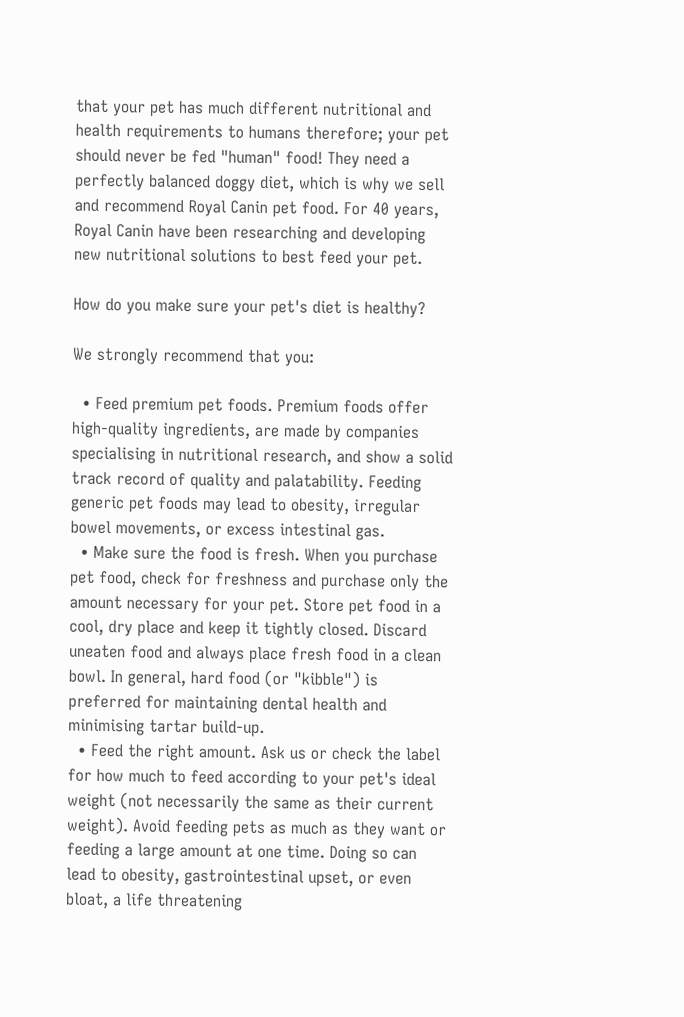that your pet has much different nutritional and health requirements to humans therefore; your pet should never be fed "human" food! They need a perfectly balanced doggy diet, which is why we sell and recommend Royal Canin pet food. For 40 years, Royal Canin have been researching and developing new nutritional solutions to best feed your pet.

How do you make sure your pet's diet is healthy?

We strongly recommend that you:

  • Feed premium pet foods. Premium foods offer high-quality ingredients, are made by companies specialising in nutritional research, and show a solid track record of quality and palatability. Feeding generic pet foods may lead to obesity, irregular bowel movements, or excess intestinal gas.
  • Make sure the food is fresh. When you purchase pet food, check for freshness and purchase only the amount necessary for your pet. Store pet food in a cool, dry place and keep it tightly closed. Discard uneaten food and always place fresh food in a clean bowl. In general, hard food (or "kibble") is preferred for maintaining dental health and minimising tartar build-up.
  • Feed the right amount. Ask us or check the label for how much to feed according to your pet's ideal weight (not necessarily the same as their current weight). Avoid feeding pets as much as they want or feeding a large amount at one time. Doing so can lead to obesity, gastrointestinal upset, or even bloat, a life threatening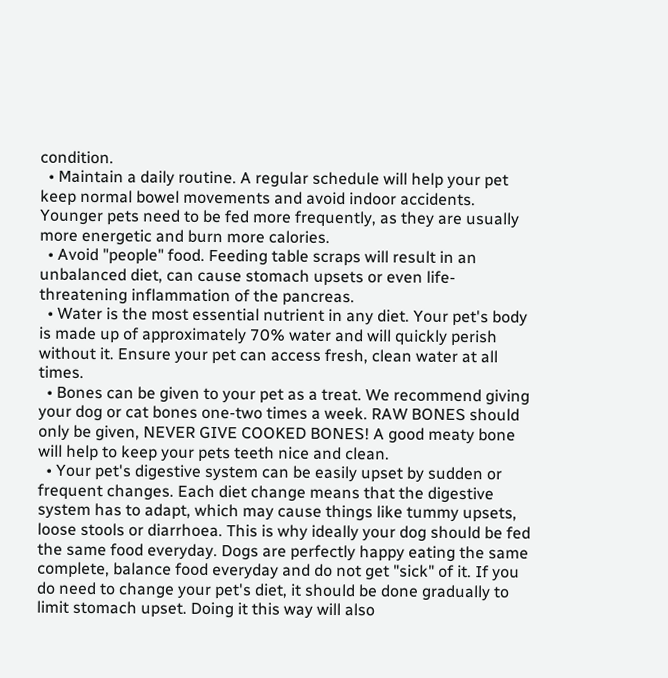condition.
  • Maintain a daily routine. A regular schedule will help your pet keep normal bowel movements and avoid indoor accidents. Younger pets need to be fed more frequently, as they are usually more energetic and burn more calories.
  • Avoid "people" food. Feeding table scraps will result in an unbalanced diet, can cause stomach upsets or even life-threatening inflammation of the pancreas.
  • Water is the most essential nutrient in any diet. Your pet's body is made up of approximately 70% water and will quickly perish without it. Ensure your pet can access fresh, clean water at all times.
  • Bones can be given to your pet as a treat. We recommend giving your dog or cat bones one-two times a week. RAW BONES should only be given, NEVER GIVE COOKED BONES! A good meaty bone will help to keep your pets teeth nice and clean.
  • Your pet's digestive system can be easily upset by sudden or frequent changes. Each diet change means that the digestive system has to adapt, which may cause things like tummy upsets, loose stools or diarrhoea. This is why ideally your dog should be fed the same food everyday. Dogs are perfectly happy eating the same complete, balance food everyday and do not get "sick" of it. If you do need to change your pet's diet, it should be done gradually to limit stomach upset. Doing it this way will also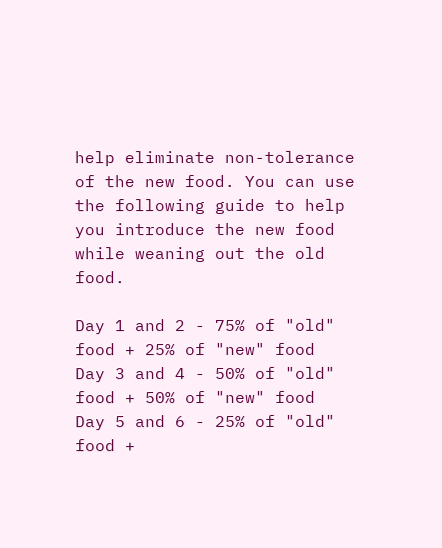help eliminate non-tolerance of the new food. You can use the following guide to help you introduce the new food while weaning out the old food.

Day 1 and 2 - 75% of "old" food + 25% of "new" food
Day 3 and 4 - 50% of "old" food + 50% of "new" food
Day 5 and 6 - 25% of "old" food +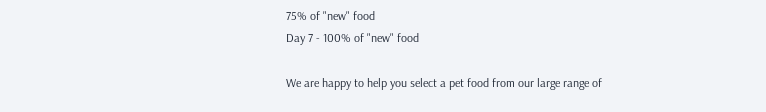75% of "new" food
Day 7 - 100% of "new" food

We are happy to help you select a pet food from our large range of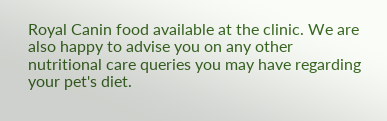Royal Canin food available at the clinic. We are also happy to advise you on any other nutritional care queries you may have regarding your pet's diet.